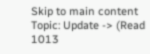Skip to main content
Topic: Update -> (Read 1013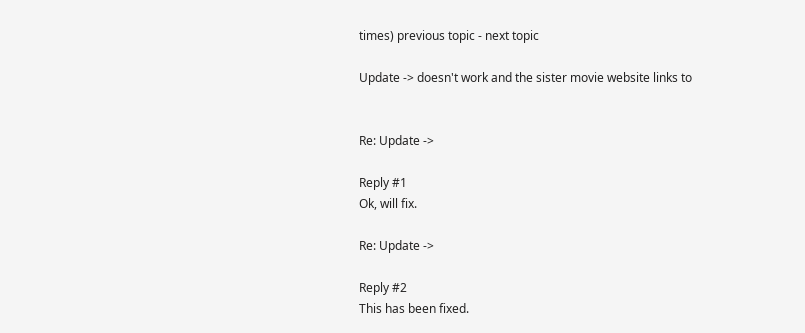times) previous topic - next topic

Update -> doesn't work and the sister movie website links to


Re: Update ->

Reply #1
Ok, will fix.

Re: Update ->

Reply #2
This has been fixed.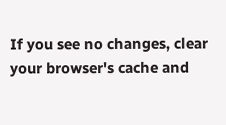If you see no changes, clear your browser's cache and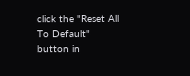click the "Reset All To Default" button in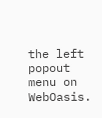the left popout menu on WebOasis.